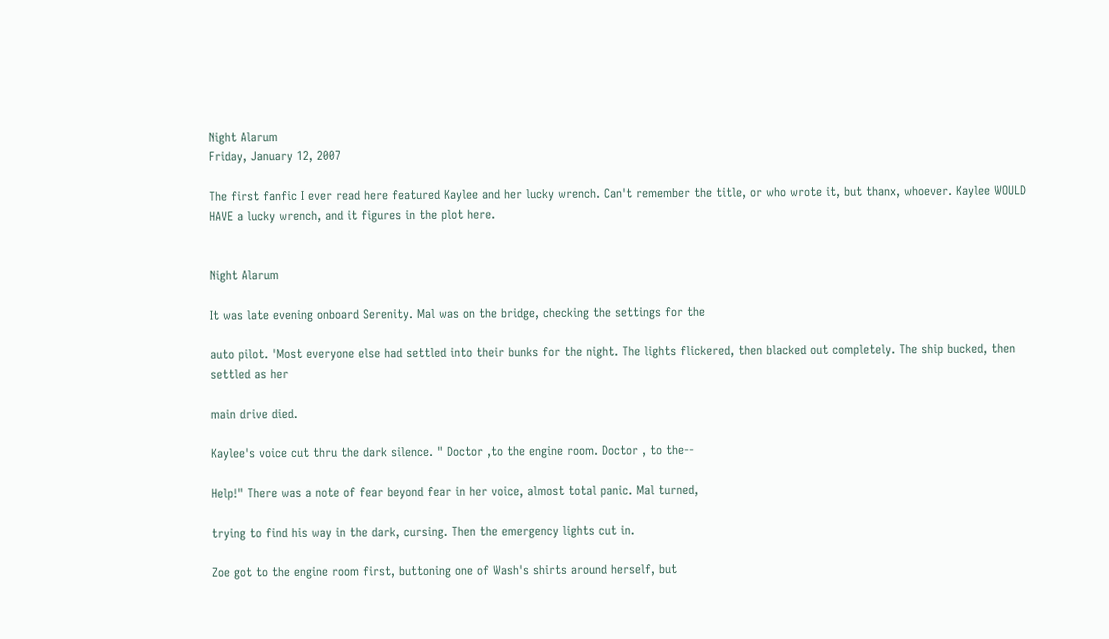Night Alarum
Friday, January 12, 2007

The first fanfic I ever read here featured Kaylee and her lucky wrench. Can't remember the title, or who wrote it, but thanx, whoever. Kaylee WOULD HAVE a lucky wrench, and it figures in the plot here.


Night Alarum

It was late evening onboard Serenity. Mal was on the bridge, checking the settings for the

auto pilot. 'Most everyone else had settled into their bunks for the night. The lights flickered, then blacked out completely. The ship bucked, then settled as her

main drive died.

Kaylee's voice cut thru the dark silence. " Doctor ,to the engine room. Doctor , to the--

Help!" There was a note of fear beyond fear in her voice, almost total panic. Mal turned,

trying to find his way in the dark, cursing. Then the emergency lights cut in.

Zoe got to the engine room first, buttoning one of Wash's shirts around herself, but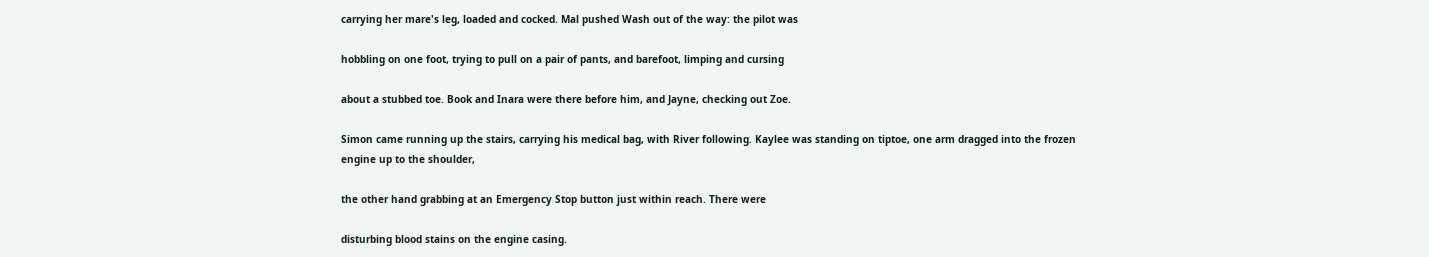carrying her mare's leg, loaded and cocked. Mal pushed Wash out of the way: the pilot was

hobbling on one foot, trying to pull on a pair of pants, and barefoot, limping and cursing

about a stubbed toe. Book and Inara were there before him, and Jayne, checking out Zoe.

Simon came running up the stairs, carrying his medical bag, with River following. Kaylee was standing on tiptoe, one arm dragged into the frozen engine up to the shoulder,

the other hand grabbing at an Emergency Stop button just within reach. There were

disturbing blood stains on the engine casing.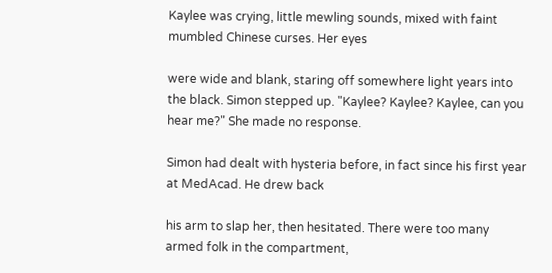Kaylee was crying, little mewling sounds, mixed with faint mumbled Chinese curses. Her eyes

were wide and blank, staring off somewhere light years into the black. Simon stepped up. "Kaylee? Kaylee? Kaylee, can you hear me?" She made no response.

Simon had dealt with hysteria before, in fact since his first year at MedAcad. He drew back

his arm to slap her, then hesitated. There were too many armed folk in the compartment,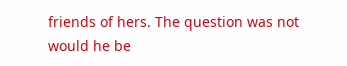friends of hers. The question was not would he be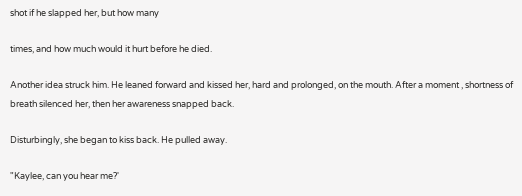shot if he slapped her, but how many

times, and how much would it hurt before he died.

Another idea struck him. He leaned forward and kissed her, hard and prolonged, on the mouth. After a moment , shortness of breath silenced her, then her awareness snapped back.

Disturbingly, she began to kiss back. He pulled away.

"Kaylee, can you hear me?'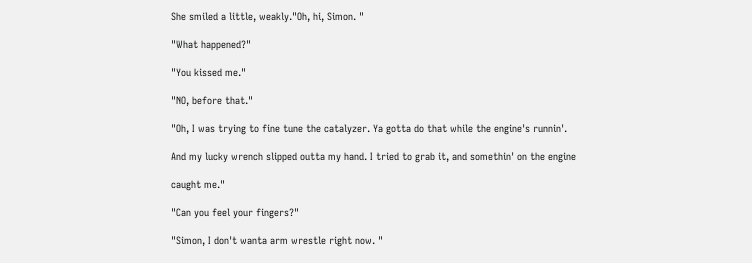She smiled a little, weakly."Oh, hi, Simon. "

"What happened?"

"You kissed me."

"NO, before that."

"Oh, I was trying to fine tune the catalyzer. Ya gotta do that while the engine's runnin'.

And my lucky wrench slipped outta my hand. I tried to grab it, and somethin' on the engine

caught me."

"Can you feel your fingers?"

"Simon, I don't wanta arm wrestle right now. "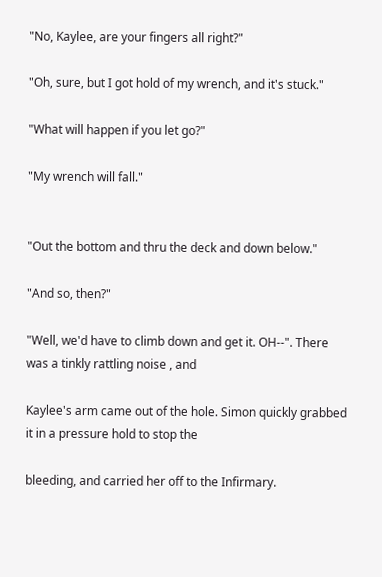"No, Kaylee, are your fingers all right?"

"Oh, sure, but I got hold of my wrench, and it's stuck."

"What will happen if you let go?"

"My wrench will fall."


"Out the bottom and thru the deck and down below."

"And so, then?"

"Well, we'd have to climb down and get it. OH--". There was a tinkly rattling noise , and

Kaylee's arm came out of the hole. Simon quickly grabbed it in a pressure hold to stop the

bleeding, and carried her off to the Infirmary.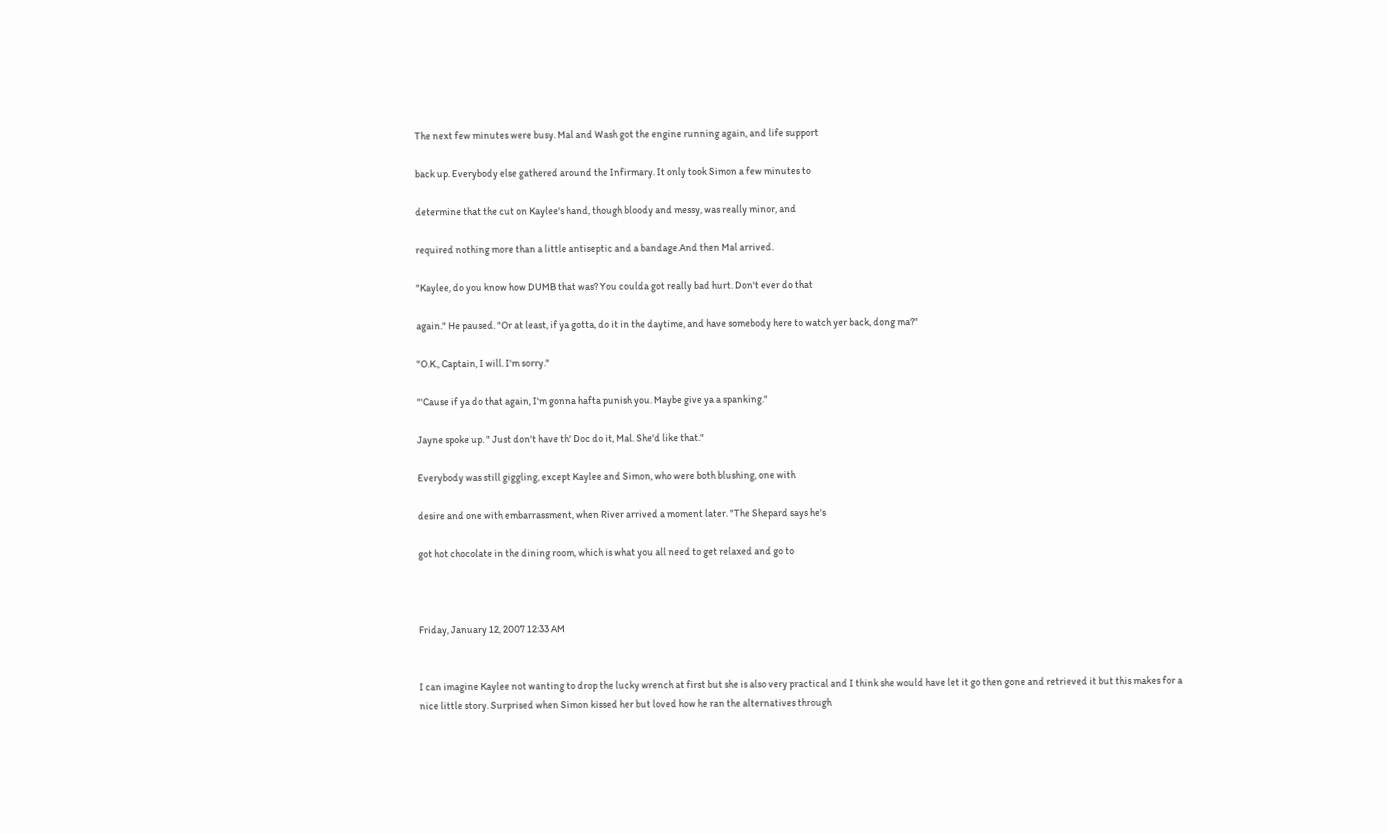The next few minutes were busy. Mal and Wash got the engine running again, and life support

back up. Everybody else gathered around the Infirmary. It only took Simon a few minutes to

determine that the cut on Kaylee's hand, though bloody and messy, was really minor, and

required nothing more than a little antiseptic and a bandage.And then Mal arrived.

"Kaylee, do you know how DUMB that was? You coulda got really bad hurt. Don't ever do that

again." He paused. "Or at least, if ya gotta, do it in the daytime, and have somebody here to watch yer back, dong ma?"

"O.K., Captain, I will. I'm sorry."

"'Cause if ya do that again, I'm gonna hafta punish you. Maybe give ya a spanking."

Jayne spoke up. " Just don't have th' Doc do it, Mal. She'd like that."

Everybody was still giggling, except Kaylee and Simon, who were both blushing, one with

desire and one with embarrassment, when River arrived a moment later. "The Shepard says he's

got hot chocolate in the dining room, which is what you all need to get relaxed and go to



Friday, January 12, 2007 12:33 AM


I can imagine Kaylee not wanting to drop the lucky wrench at first but she is also very practical and I think she would have let it go then gone and retrieved it but this makes for a nice little story. Surprised when Simon kissed her but loved how he ran the alternatives through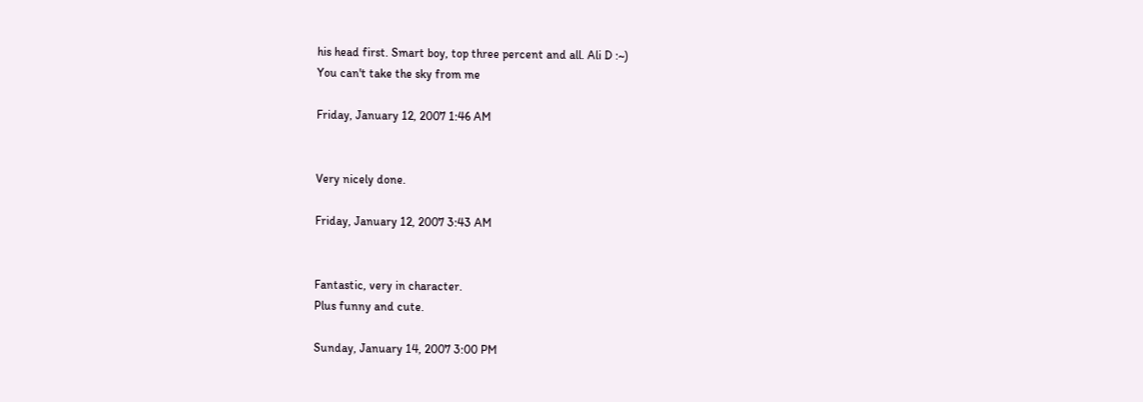his head first. Smart boy, top three percent and all. Ali D :~)
You can't take the sky from me

Friday, January 12, 2007 1:46 AM


Very nicely done.

Friday, January 12, 2007 3:43 AM


Fantastic, very in character.
Plus funny and cute.

Sunday, January 14, 2007 3:00 PM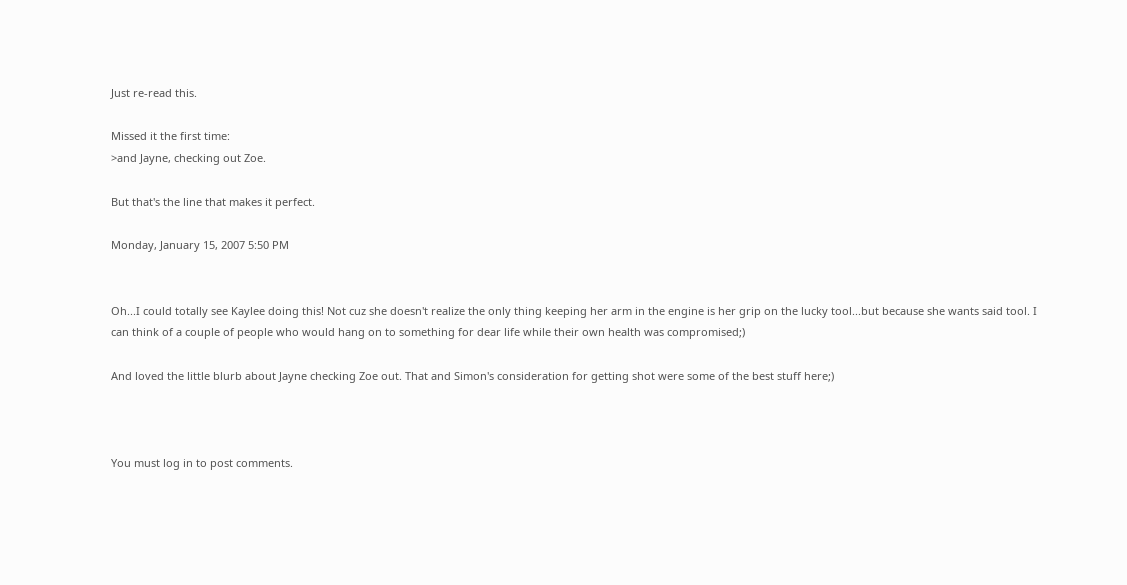Just re-read this.

Missed it the first time:
>and Jayne, checking out Zoe.

But that's the line that makes it perfect.

Monday, January 15, 2007 5:50 PM


Oh...I could totally see Kaylee doing this! Not cuz she doesn't realize the only thing keeping her arm in the engine is her grip on the lucky tool...but because she wants said tool. I can think of a couple of people who would hang on to something for dear life while their own health was compromised;)

And loved the little blurb about Jayne checking Zoe out. That and Simon's consideration for getting shot were some of the best stuff here;)



You must log in to post comments.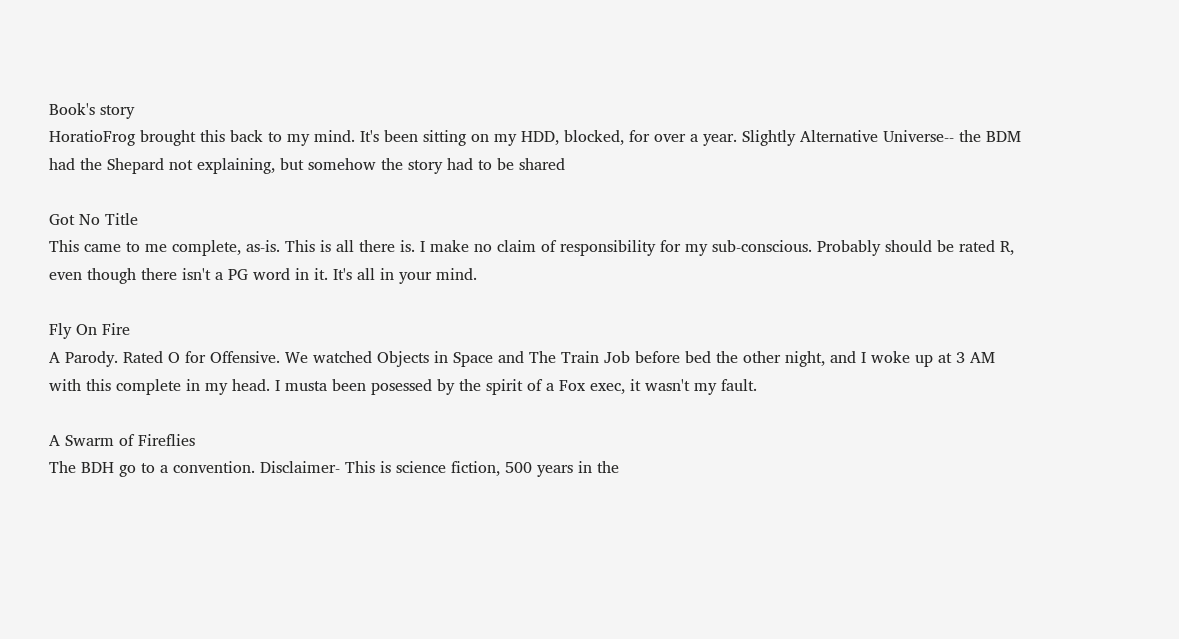Book's story
HoratioFrog brought this back to my mind. It's been sitting on my HDD, blocked, for over a year. Slightly Alternative Universe-- the BDM had the Shepard not explaining, but somehow the story had to be shared

Got No Title
This came to me complete, as-is. This is all there is. I make no claim of responsibility for my sub-conscious. Probably should be rated R, even though there isn't a PG word in it. It's all in your mind.

Fly On Fire
A Parody. Rated O for Offensive. We watched Objects in Space and The Train Job before bed the other night, and I woke up at 3 AM with this complete in my head. I musta been posessed by the spirit of a Fox exec, it wasn't my fault.

A Swarm of Fireflies
The BDH go to a convention. Disclaimer- This is science fiction, 500 years in the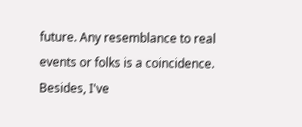future. Any resemblance to real events or folks is a coincidence.
Besides, I've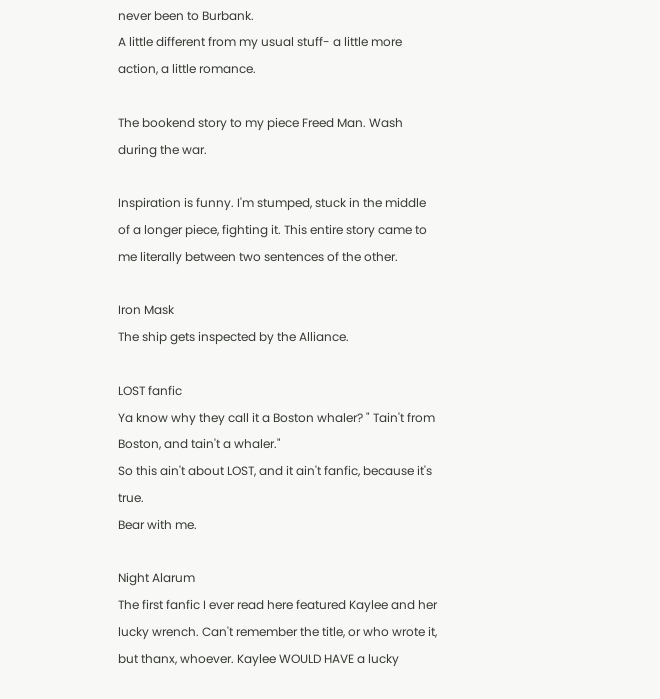never been to Burbank.
A little different from my usual stuff- a little more action, a little romance.

The bookend story to my piece Freed Man. Wash during the war.

Inspiration is funny. I'm stumped, stuck in the middle of a longer piece, fighting it. This entire story came to me literally between two sentences of the other.

Iron Mask
The ship gets inspected by the Alliance.

LOST fanfic
Ya know why they call it a Boston whaler? " Tain't from Boston, and tain't a whaler."
So this ain't about LOST, and it ain't fanfic, because it's true.
Bear with me.

Night Alarum
The first fanfic I ever read here featured Kaylee and her lucky wrench. Can't remember the title, or who wrote it, but thanx, whoever. Kaylee WOULD HAVE a lucky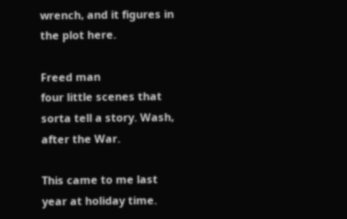wrench, and it figures in the plot here.

Freed man
four little scenes that sorta tell a story. Wash, after the War.

This came to me last year at holiday time.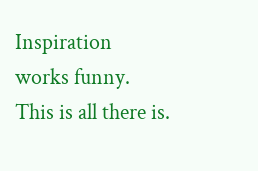Inspiration works funny. This is all there is.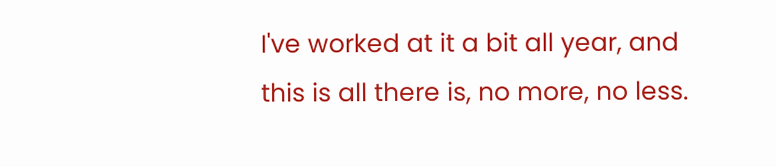I've worked at it a bit all year, and this is all there is, no more, no less.